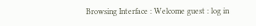Browsing Interface : Welcome guest : log in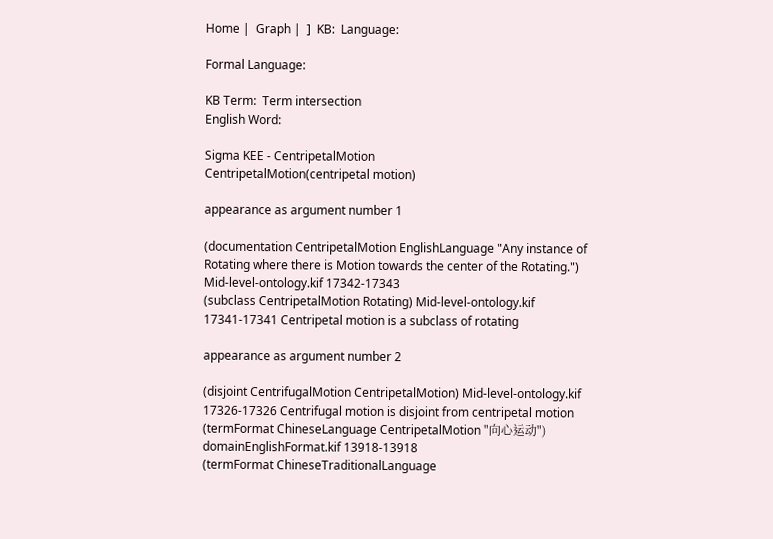Home |  Graph |  ]  KB:  Language:

Formal Language:

KB Term:  Term intersection
English Word:

Sigma KEE - CentripetalMotion
CentripetalMotion(centripetal motion)

appearance as argument number 1

(documentation CentripetalMotion EnglishLanguage "Any instance of Rotating where there is Motion towards the center of the Rotating.") Mid-level-ontology.kif 17342-17343
(subclass CentripetalMotion Rotating) Mid-level-ontology.kif 17341-17341 Centripetal motion is a subclass of rotating

appearance as argument number 2

(disjoint CentrifugalMotion CentripetalMotion) Mid-level-ontology.kif 17326-17326 Centrifugal motion is disjoint from centripetal motion
(termFormat ChineseLanguage CentripetalMotion "向心运动") domainEnglishFormat.kif 13918-13918
(termFormat ChineseTraditionalLanguage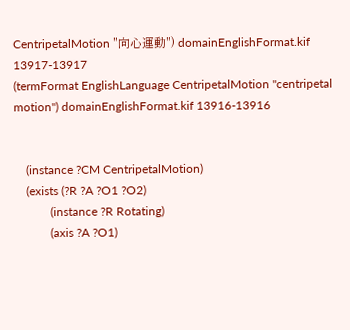CentripetalMotion "向心運動") domainEnglishFormat.kif 13917-13917
(termFormat EnglishLanguage CentripetalMotion "centripetal motion") domainEnglishFormat.kif 13916-13916


    (instance ?CM CentripetalMotion)
    (exists (?R ?A ?O1 ?O2)
            (instance ?R Rotating)
            (axis ?A ?O1)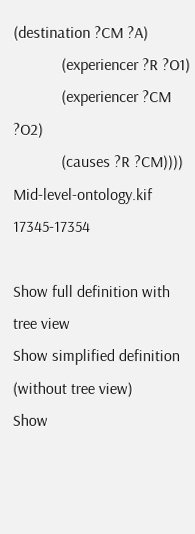(destination ?CM ?A)
            (experiencer ?R ?O1)
            (experiencer ?CM ?O2)
            (causes ?R ?CM))))
Mid-level-ontology.kif 17345-17354

Show full definition with tree view
Show simplified definition (without tree view)
Show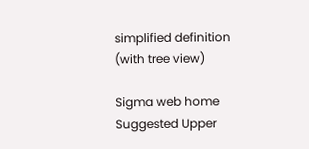simplified definition (with tree view)

Sigma web home      Suggested Upper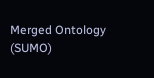Merged Ontology (SUMO)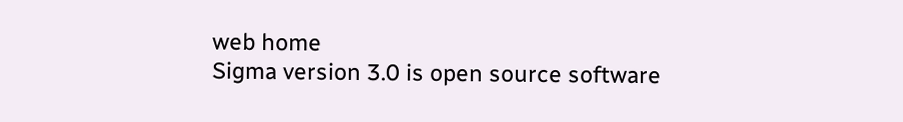web home
Sigma version 3.0 is open source software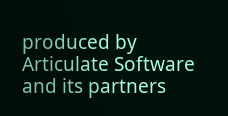produced by Articulate Software and its partners